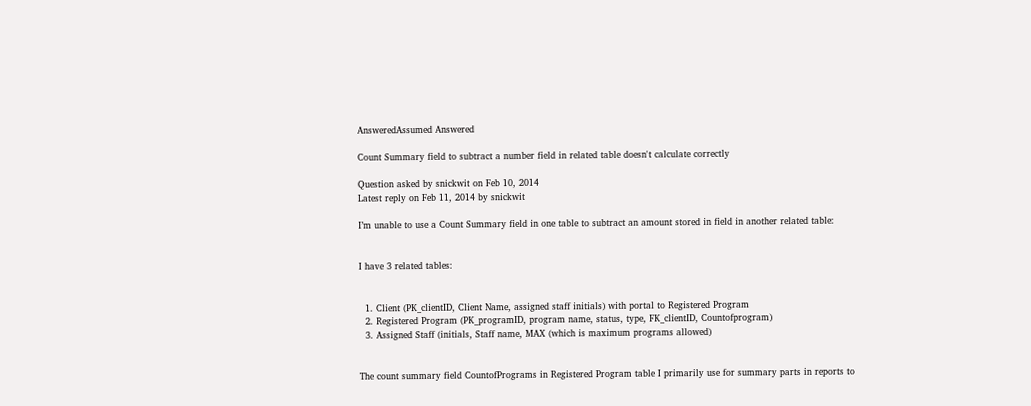AnsweredAssumed Answered

Count Summary field to subtract a number field in related table doesn't calculate correctly

Question asked by snickwit on Feb 10, 2014
Latest reply on Feb 11, 2014 by snickwit

I’m unable to use a Count Summary field in one table to subtract an amount stored in field in another related table:


I have 3 related tables:


  1. Client (PK_clientID, Client Name, assigned staff initials) with portal to Registered Program
  2. Registered Program (PK_programID, program name, status, type, FK_clientID, Countofprogram)
  3. Assigned Staff (initials, Staff name, MAX (which is maximum programs allowed)


The count summary field CountofPrograms in Registered Program table I primarily use for summary parts in reports to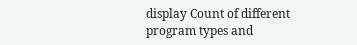display Count of different program types and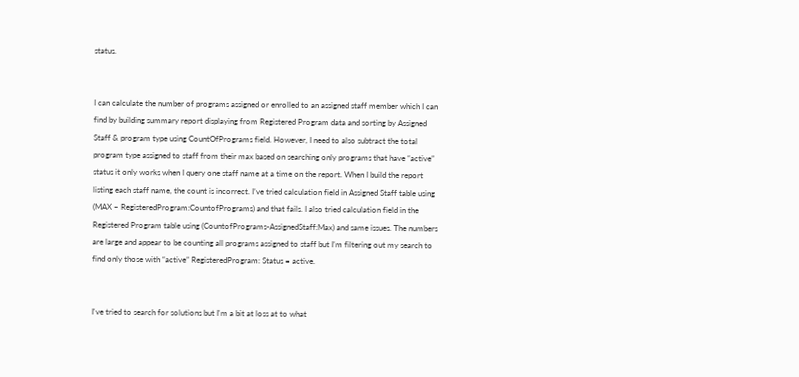status.


I can calculate the number of programs assigned or enrolled to an assigned staff member which I can find by building summary report displaying from Registered Program data and sorting by Assigned Staff & program type using CountOfPrograms field. However, I need to also subtract the total program type assigned to staff from their max based on searching only programs that have “active” status it only works when I query one staff name at a time on the report. When I build the report listing each staff name, the count is incorrect. I’ve tried calculation field in Assigned Staff table using (MAX – RegisteredProgram:CountofPrograms) and that fails. I also tried calculation field in the Registered Program table using (CountofPrograms-AssignedStaff:Max) and same issues. The numbers are large and appear to be counting all programs assigned to staff but I’m filtering out my search to find only those with “active” RegisteredProgram: Status = active.


I've tried to search for solutions but I'm a bit at loss at to what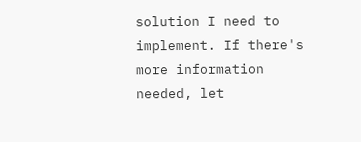solution I need to implement. If there's more information needed, let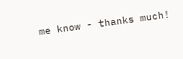me know - thanks much!